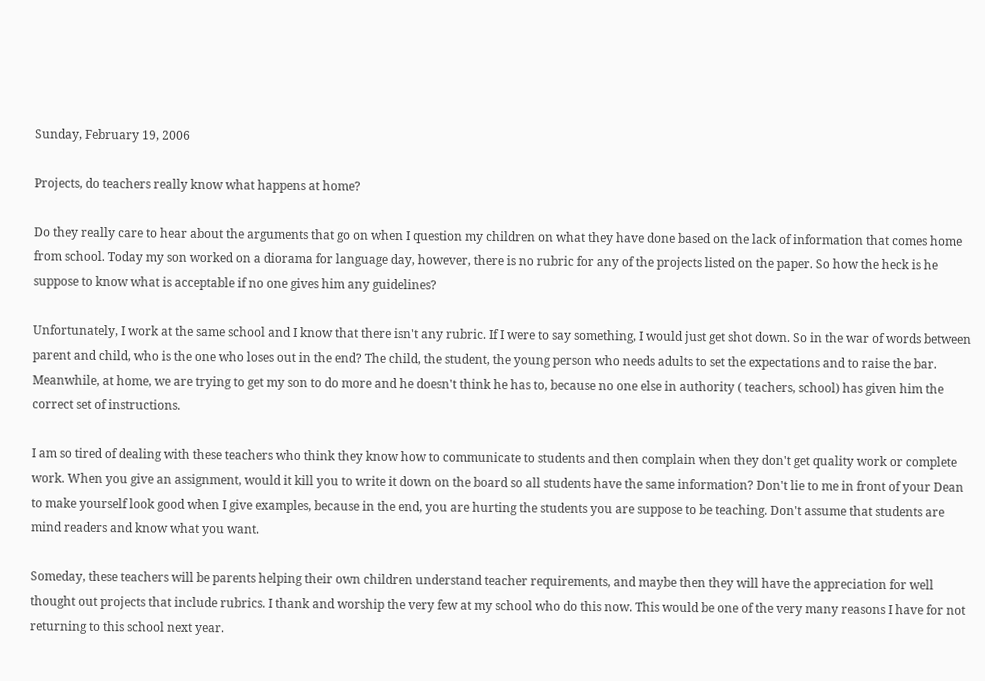Sunday, February 19, 2006

Projects, do teachers really know what happens at home?

Do they really care to hear about the arguments that go on when I question my children on what they have done based on the lack of information that comes home from school. Today my son worked on a diorama for language day, however, there is no rubric for any of the projects listed on the paper. So how the heck is he suppose to know what is acceptable if no one gives him any guidelines?

Unfortunately, I work at the same school and I know that there isn't any rubric. If I were to say something, I would just get shot down. So in the war of words between parent and child, who is the one who loses out in the end? The child, the student, the young person who needs adults to set the expectations and to raise the bar. Meanwhile, at home, we are trying to get my son to do more and he doesn't think he has to, because no one else in authority ( teachers, school) has given him the correct set of instructions.

I am so tired of dealing with these teachers who think they know how to communicate to students and then complain when they don't get quality work or complete work. When you give an assignment, would it kill you to write it down on the board so all students have the same information? Don't lie to me in front of your Dean to make yourself look good when I give examples, because in the end, you are hurting the students you are suppose to be teaching. Don't assume that students are mind readers and know what you want.

Someday, these teachers will be parents helping their own children understand teacher requirements, and maybe then they will have the appreciation for well thought out projects that include rubrics. I thank and worship the very few at my school who do this now. This would be one of the very many reasons I have for not returning to this school next year.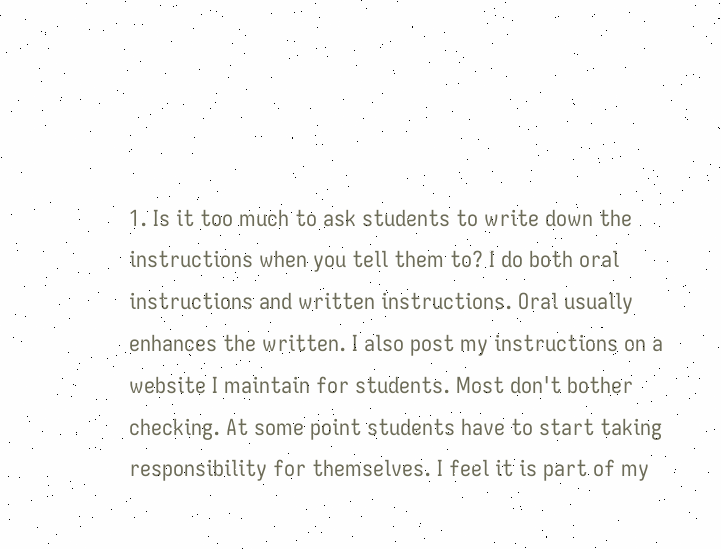1. Is it too much to ask students to write down the instructions when you tell them to? I do both oral instructions and written instructions. Oral usually enhances the written. I also post my instructions on a website I maintain for students. Most don't bother checking. At some point students have to start taking responsibility for themselves. I feel it is part of my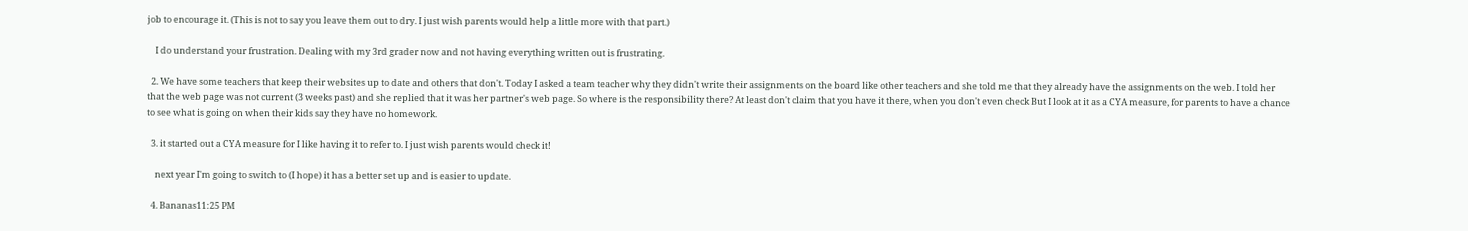job to encourage it. (This is not to say you leave them out to dry. I just wish parents would help a little more with that part.)

    I do understand your frustration. Dealing with my 3rd grader now and not having everything written out is frustrating.

  2. We have some teachers that keep their websites up to date and others that don't. Today I asked a team teacher why they didn't write their assignments on the board like other teachers and she told me that they already have the assignments on the web. I told her that the web page was not current (3 weeks past) and she replied that it was her partner's web page. So where is the responsibility there? At least don't claim that you have it there, when you don't even check But I look at it as a CYA measure, for parents to have a chance to see what is going on when their kids say they have no homework.

  3. it started out a CYA measure for I like having it to refer to. I just wish parents would check it!

    next year I'm going to switch to (I hope) it has a better set up and is easier to update.

  4. Bananas11:25 PM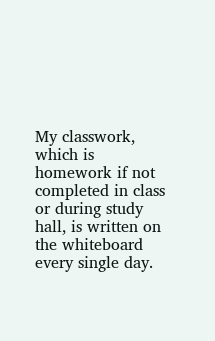My classwork, which is homework if not completed in class or during study hall, is written on the whiteboard every single day.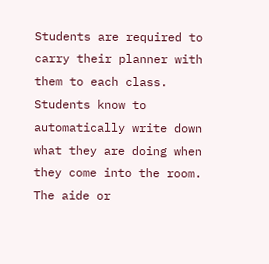Students are required to carry their planner with them to each class. Students know to automatically write down what they are doing when they come into the room. The aide or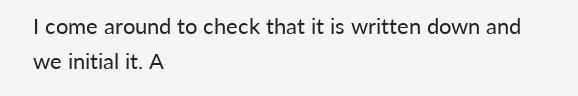I come around to check that it is written down and we initial it. A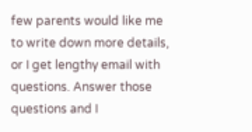few parents would like me to write down more details, or I get lengthy email with questions. Answer those questions and I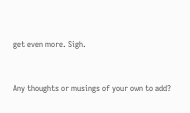get even more. Sigh.


Any thoughts or musings of your own to add?